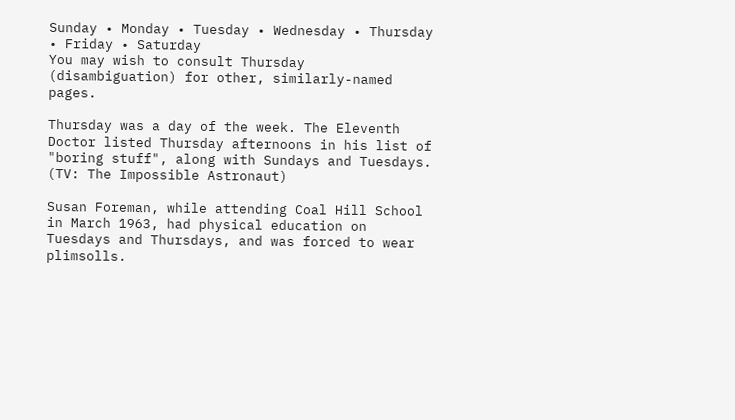Sunday • Monday • Tuesday • Wednesday • Thursday • Friday • Saturday
You may wish to consult Thursday (disambiguation) for other, similarly-named pages.

Thursday was a day of the week. The Eleventh Doctor listed Thursday afternoons in his list of "boring stuff", along with Sundays and Tuesdays. (TV: The Impossible Astronaut)

Susan Foreman, while attending Coal Hill School in March 1963, had physical education on Tuesdays and Thursdays, and was forced to wear plimsolls.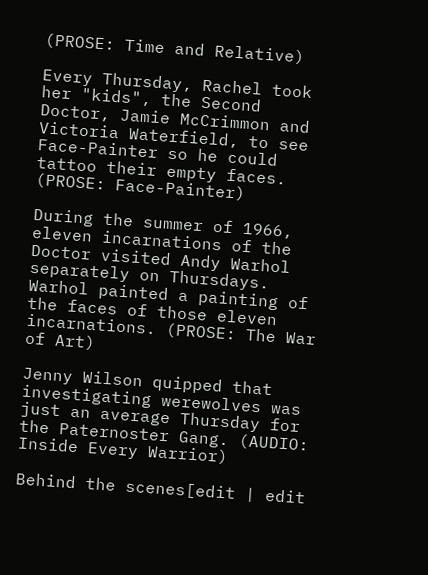(PROSE: Time and Relative)

Every Thursday, Rachel took her "kids", the Second Doctor, Jamie McCrimmon and Victoria Waterfield, to see Face-Painter so he could tattoo their empty faces. (PROSE: Face-Painter)

During the summer of 1966, eleven incarnations of the Doctor visited Andy Warhol separately on Thursdays. Warhol painted a painting of the faces of those eleven incarnations. (PROSE: The War of Art)

Jenny Wilson quipped that investigating werewolves was just an average Thursday for the Paternoster Gang. (AUDIO: Inside Every Warrior)

Behind the scenes[edit | edit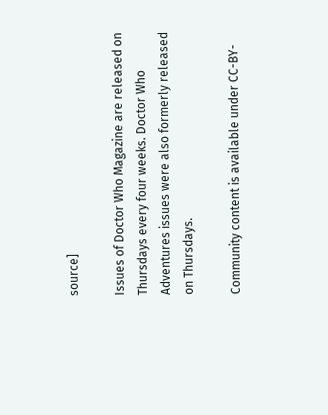source]

Issues of Doctor Who Magazine are released on Thursdays every four weeks. Doctor Who Adventures issues were also formerly released on Thursdays.

Community content is available under CC-BY-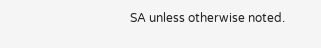SA unless otherwise noted.